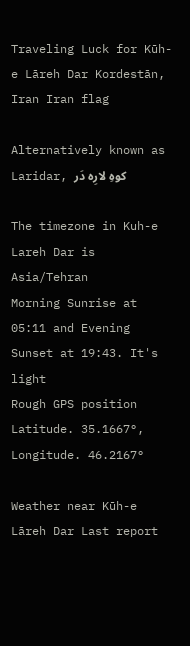Traveling Luck for Kūh-e Lāreh Dar Kordestān, Iran Iran flag

Alternatively known as Laridar, كوهِ لارِه دَر

The timezone in Kuh-e Lareh Dar is Asia/Tehran
Morning Sunrise at 05:11 and Evening Sunset at 19:43. It's light
Rough GPS position Latitude. 35.1667°, Longitude. 46.2167°

Weather near Kūh-e Lāreh Dar Last report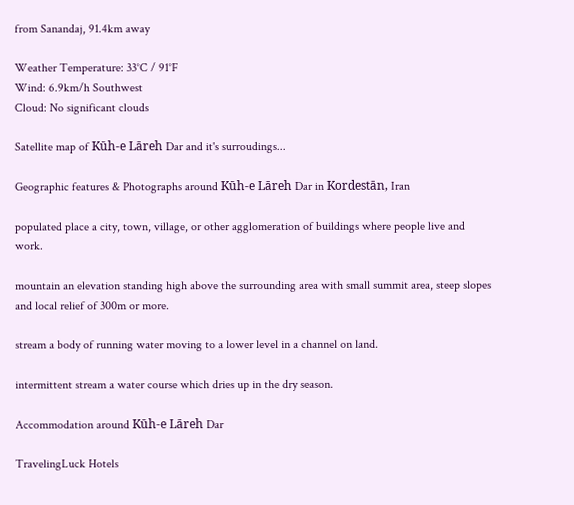from Sanandaj, 91.4km away

Weather Temperature: 33°C / 91°F
Wind: 6.9km/h Southwest
Cloud: No significant clouds

Satellite map of Kūh-e Lāreh Dar and it's surroudings...

Geographic features & Photographs around Kūh-e Lāreh Dar in Kordestān, Iran

populated place a city, town, village, or other agglomeration of buildings where people live and work.

mountain an elevation standing high above the surrounding area with small summit area, steep slopes and local relief of 300m or more.

stream a body of running water moving to a lower level in a channel on land.

intermittent stream a water course which dries up in the dry season.

Accommodation around Kūh-e Lāreh Dar

TravelingLuck Hotels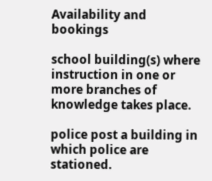Availability and bookings

school building(s) where instruction in one or more branches of knowledge takes place.

police post a building in which police are stationed.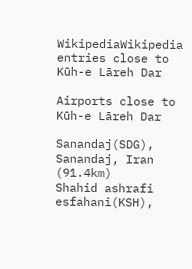WikipediaWikipedia entries close to Kūh-e Lāreh Dar

Airports close to Kūh-e Lāreh Dar

Sanandaj(SDG), Sanandaj, Iran (91.4km)
Shahid ashrafi esfahani(KSH),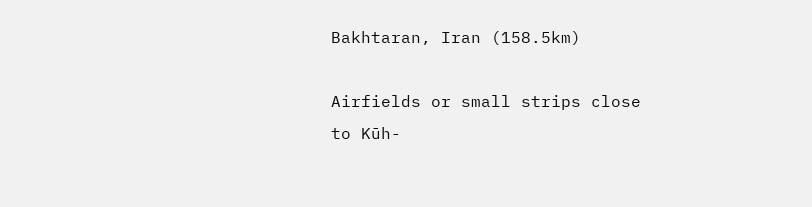Bakhtaran, Iran (158.5km)

Airfields or small strips close to Kūh-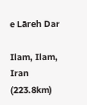e Lāreh Dar

Ilam, Ilam, Iran (223.8km)